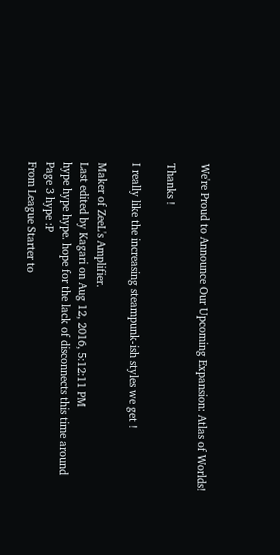We're Proud to Announce Our Upcoming Expansion: Atlas of Worlds!

Thanks !

I really like the increasing steampunk-ish styles we get !

Maker of ZeeL's Amplifier.
Last edited by Kagari on Aug 12, 2016, 5:12:11 PM
hype hype hype. hope for the lack of disconnects this time around
Page 3 hype :P
From League Starter to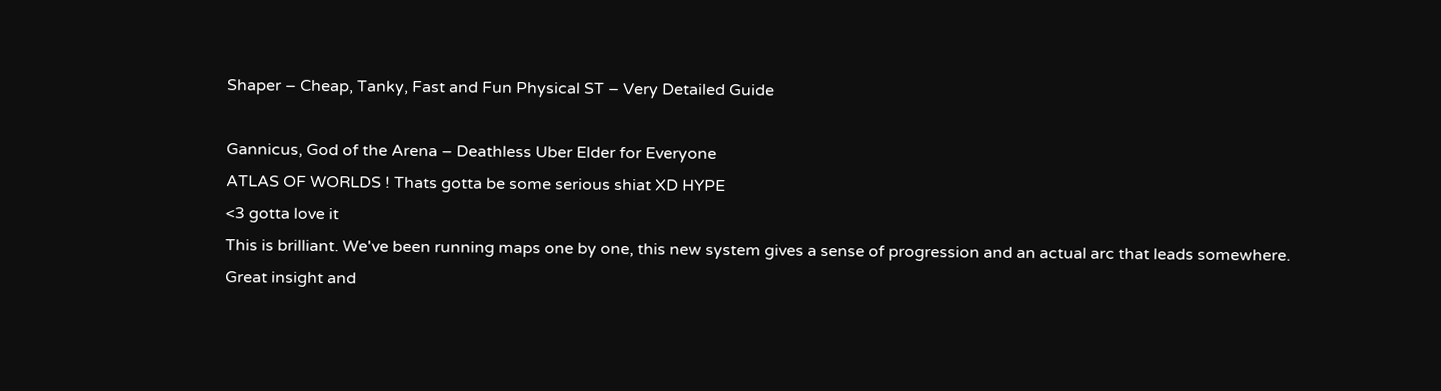Shaper – Cheap, Tanky, Fast and Fun Physical ST – Very Detailed Guide

Gannicus, God of the Arena – Deathless Uber Elder for Everyone
ATLAS OF WORLDS ! Thats gotta be some serious shiat XD HYPE
<3 gotta love it
This is brilliant. We've been running maps one by one, this new system gives a sense of progression and an actual arc that leads somewhere. Great insight and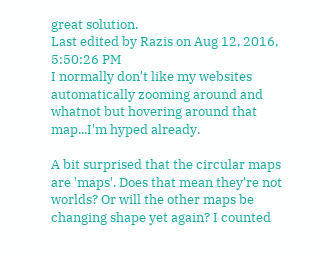great solution.
Last edited by Razis on Aug 12, 2016, 5:50:26 PM
I normally don't like my websites automatically zooming around and whatnot but hovering around that map...I'm hyped already.

A bit surprised that the circular maps are 'maps'. Does that mean they're not worlds? Or will the other maps be changing shape yet again? I counted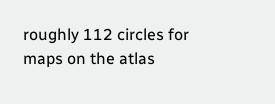roughly 112 circles for maps on the atlas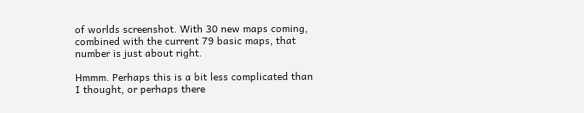of worlds screenshot. With 30 new maps coming, combined with the current 79 basic maps, that number is just about right.

Hmmm. Perhaps this is a bit less complicated than I thought, or perhaps there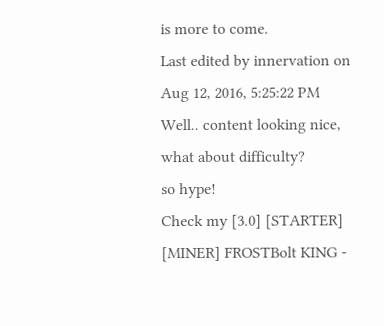is more to come.
Last edited by innervation on Aug 12, 2016, 5:25:22 PM
Well.. content looking nice, what about difficulty?
so hype!
Check my [3.0] [STARTER] [MINER] FROSTBolt KING -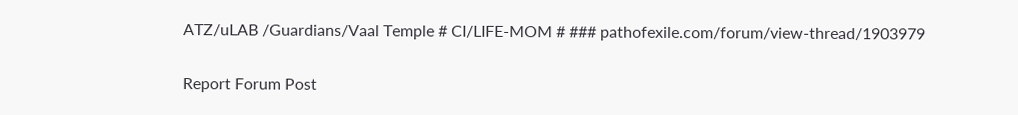ATZ/uLAB /Guardians/Vaal Temple # CI/LIFE-MOM # ### pathofexile.com/forum/view-thread/1903979

Report Forum Post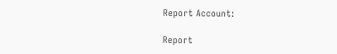Report Account:

Report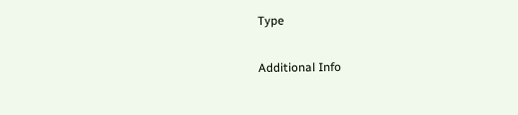Type

Additional Info